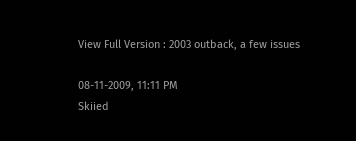View Full Version : 2003 outback, a few issues

08-11-2009, 11:11 PM
Skiied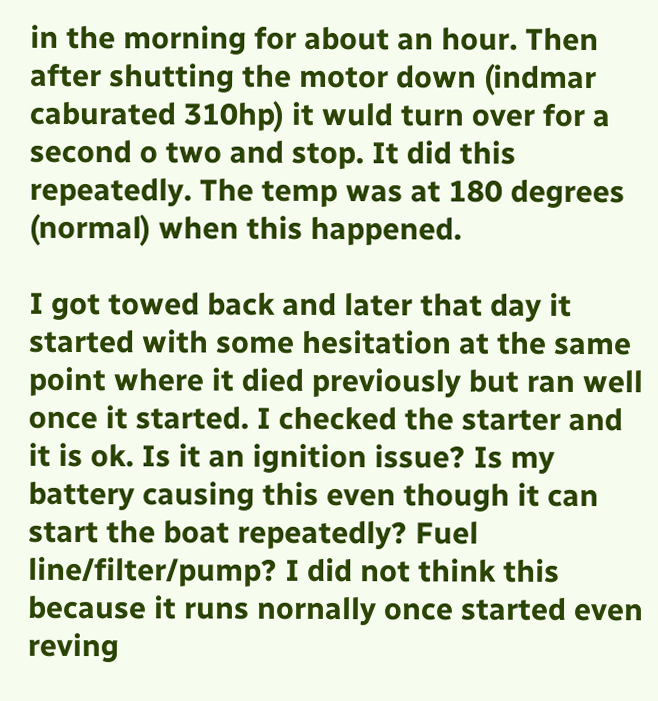in the morning for about an hour. Then after shutting the motor down (indmar caburated 310hp) it wuld turn over for a second o two and stop. It did this repeatedly. The temp was at 180 degrees (normal) when this happened.

I got towed back and later that day it started with some hesitation at the same point where it died previously but ran well once it started. I checked the starter and it is ok. Is it an ignition issue? Is my battery causing this even though it can start the boat repeatedly? Fuel line/filter/pump? I did not think this because it runs nornally once started even reving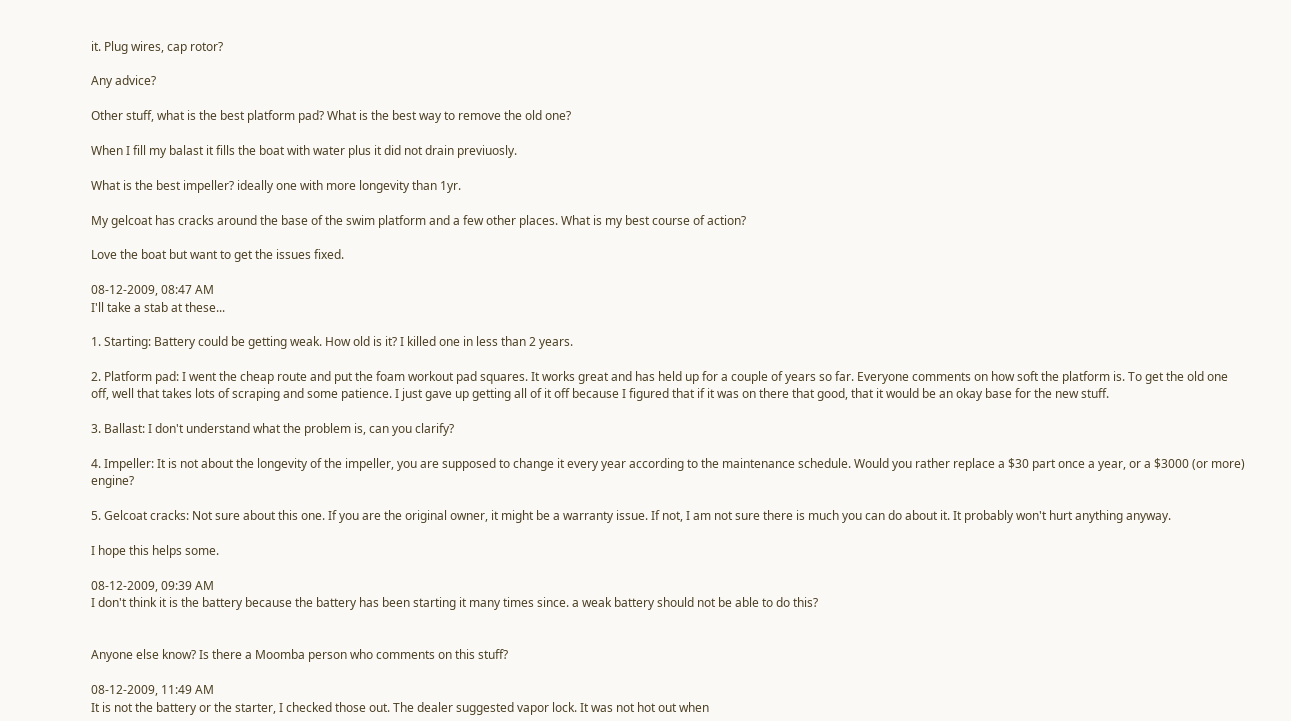it. Plug wires, cap rotor?

Any advice?

Other stuff, what is the best platform pad? What is the best way to remove the old one?

When I fill my balast it fills the boat with water plus it did not drain previuosly.

What is the best impeller? ideally one with more longevity than 1yr.

My gelcoat has cracks around the base of the swim platform and a few other places. What is my best course of action?

Love the boat but want to get the issues fixed.

08-12-2009, 08:47 AM
I'll take a stab at these...

1. Starting: Battery could be getting weak. How old is it? I killed one in less than 2 years.

2. Platform pad: I went the cheap route and put the foam workout pad squares. It works great and has held up for a couple of years so far. Everyone comments on how soft the platform is. To get the old one off, well that takes lots of scraping and some patience. I just gave up getting all of it off because I figured that if it was on there that good, that it would be an okay base for the new stuff.

3. Ballast: I don't understand what the problem is, can you clarify?

4. Impeller: It is not about the longevity of the impeller, you are supposed to change it every year according to the maintenance schedule. Would you rather replace a $30 part once a year, or a $3000 (or more) engine?

5. Gelcoat cracks: Not sure about this one. If you are the original owner, it might be a warranty issue. If not, I am not sure there is much you can do about it. It probably won't hurt anything anyway.

I hope this helps some.

08-12-2009, 09:39 AM
I don't think it is the battery because the battery has been starting it many times since. a weak battery should not be able to do this?


Anyone else know? Is there a Moomba person who comments on this stuff?

08-12-2009, 11:49 AM
It is not the battery or the starter, I checked those out. The dealer suggested vapor lock. It was not hot out when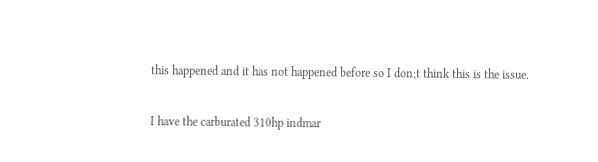this happened and it has not happened before so I don;t think this is the issue.

I have the carburated 310hp indmar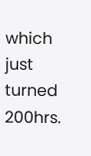which just turned 200hrs.